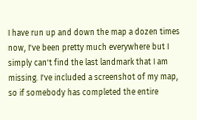I have run up and down the map a dozen times now, I've been pretty much everywhere but I simply can't find the last landmark that I am missing. I've included a screenshot of my map, so if somebody has completed the entire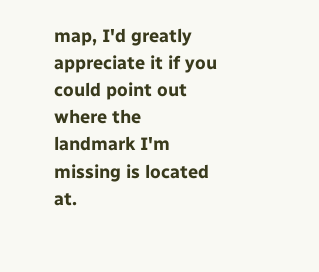map, I'd greatly appreciate it if you could point out where the landmark I'm missing is located at.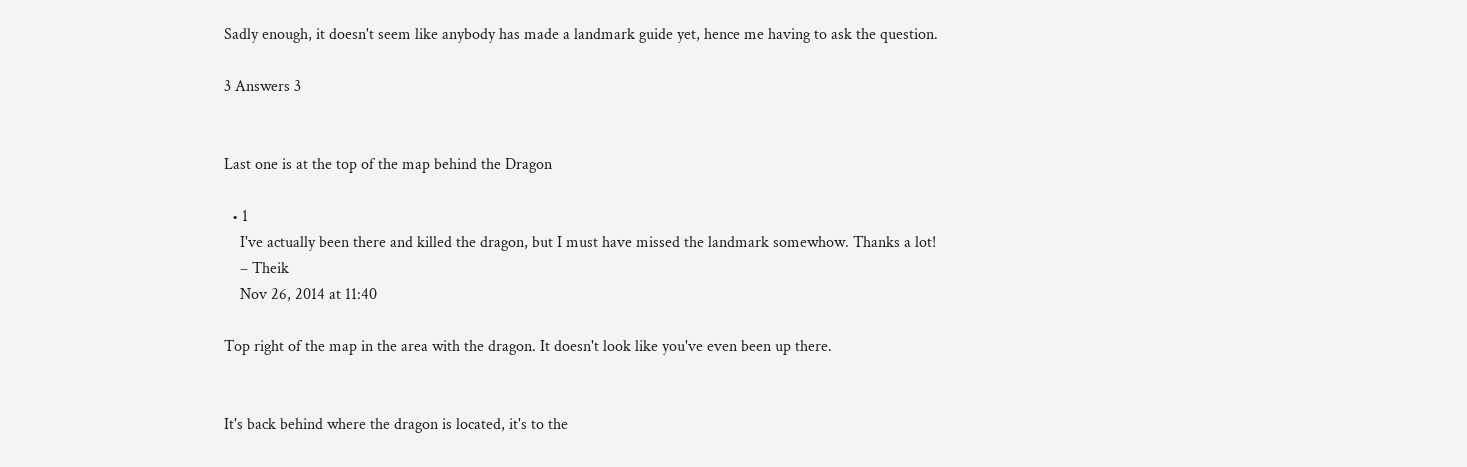Sadly enough, it doesn't seem like anybody has made a landmark guide yet, hence me having to ask the question.

3 Answers 3


Last one is at the top of the map behind the Dragon

  • 1
    I've actually been there and killed the dragon, but I must have missed the landmark somewhow. Thanks a lot!
    – Theik
    Nov 26, 2014 at 11:40

Top right of the map in the area with the dragon. It doesn't look like you've even been up there.


It's back behind where the dragon is located, it's to the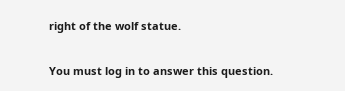right of the wolf statue.

You must log in to answer this question.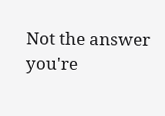Not the answer you're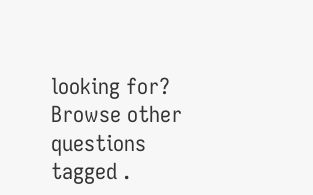looking for? Browse other questions tagged .